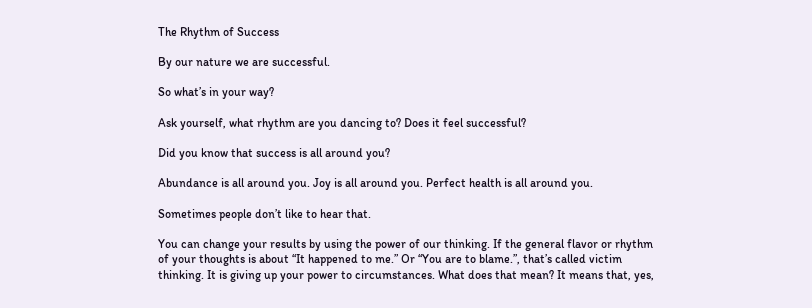The Rhythm of Success

By our nature we are successful.

So what’s in your way?

Ask yourself, what rhythm are you dancing to? Does it feel successful?

Did you know that success is all around you?

Abundance is all around you. Joy is all around you. Perfect health is all around you.

Sometimes people don’t like to hear that.

You can change your results by using the power of our thinking. If the general flavor or rhythm of your thoughts is about “It happened to me.” Or “You are to blame.”, that’s called victim thinking. It is giving up your power to circumstances. What does that mean? It means that, yes,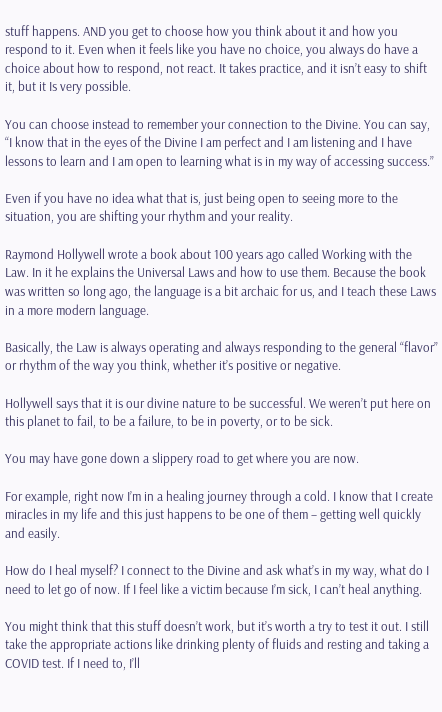stuff happens. AND you get to choose how you think about it and how you respond to it. Even when it feels like you have no choice, you always do have a choice about how to respond, not react. It takes practice, and it isn’t easy to shift it, but it Is very possible.

You can choose instead to remember your connection to the Divine. You can say, “I know that in the eyes of the Divine I am perfect and I am listening and I have lessons to learn and I am open to learning what is in my way of accessing success.”

Even if you have no idea what that is, just being open to seeing more to the situation, you are shifting your rhythm and your reality.

Raymond Hollywell wrote a book about 100 years ago called Working with the Law. In it he explains the Universal Laws and how to use them. Because the book was written so long ago, the language is a bit archaic for us, and I teach these Laws in a more modern language.

Basically, the Law is always operating and always responding to the general “flavor” or rhythm of the way you think, whether it’s positive or negative.

Hollywell says that it is our divine nature to be successful. We weren’t put here on this planet to fail, to be a failure, to be in poverty, or to be sick.

You may have gone down a slippery road to get where you are now.

For example, right now I’m in a healing journey through a cold. I know that I create miracles in my life and this just happens to be one of them – getting well quickly and easily.

How do I heal myself? I connect to the Divine and ask what’s in my way, what do I need to let go of now. If I feel like a victim because I’m sick, I can’t heal anything.

You might think that this stuff doesn’t work, but it’s worth a try to test it out. I still take the appropriate actions like drinking plenty of fluids and resting and taking a COVID test. If I need to, I’ll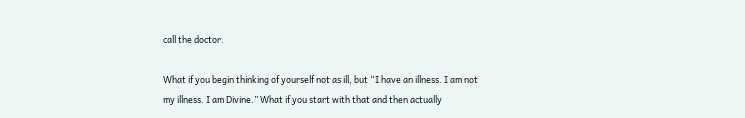call the doctor.

What if you begin thinking of yourself not as ill, but “I have an illness. I am not my illness. I am Divine.” What if you start with that and then actually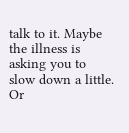talk to it. Maybe the illness is asking you to slow down a little. Or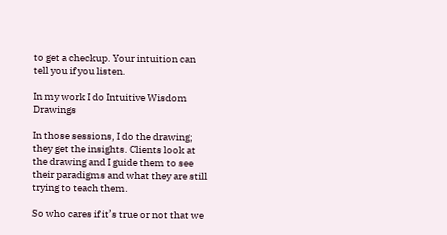to get a checkup. Your intuition can tell you if you listen.

In my work I do Intuitive Wisdom Drawings

In those sessions, I do the drawing; they get the insights. Clients look at the drawing and I guide them to see their paradigms and what they are still trying to teach them.

So who cares if it’s true or not that we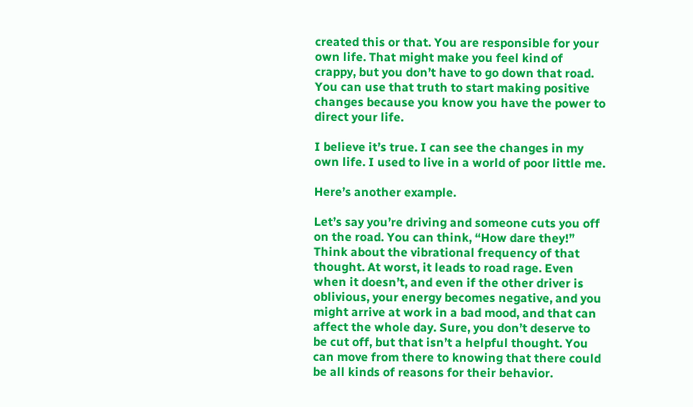created this or that. You are responsible for your own life. That might make you feel kind of crappy, but you don’t have to go down that road. You can use that truth to start making positive changes because you know you have the power to direct your life.

I believe it’s true. I can see the changes in my own life. I used to live in a world of poor little me.

Here’s another example.

Let’s say you’re driving and someone cuts you off on the road. You can think, “How dare they!” Think about the vibrational frequency of that thought. At worst, it leads to road rage. Even when it doesn’t, and even if the other driver is oblivious, your energy becomes negative, and you might arrive at work in a bad mood, and that can affect the whole day. Sure, you don’t deserve to be cut off, but that isn’t a helpful thought. You can move from there to knowing that there could be all kinds of reasons for their behavior.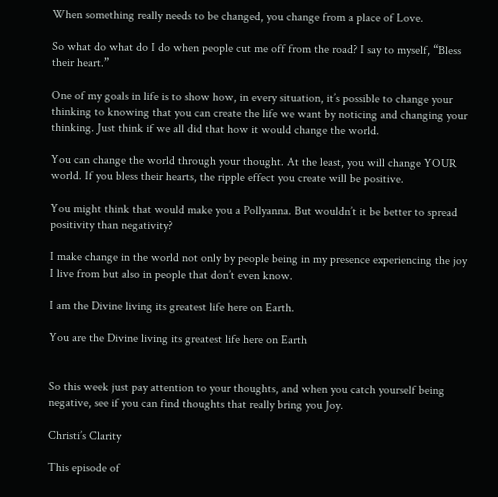When something really needs to be changed, you change from a place of Love.

So what do what do I do when people cut me off from the road? I say to myself, “Bless their heart.”

One of my goals in life is to show how, in every situation, it’s possible to change your thinking to knowing that you can create the life we want by noticing and changing your thinking. Just think if we all did that how it would change the world.

You can change the world through your thought. At the least, you will change YOUR world. If you bless their hearts, the ripple effect you create will be positive.

You might think that would make you a Pollyanna. But wouldn’t it be better to spread positivity than negativity?

I make change in the world not only by people being in my presence experiencing the joy I live from but also in people that don’t even know.

I am the Divine living its greatest life here on Earth.

You are the Divine living its greatest life here on Earth


So this week just pay attention to your thoughts, and when you catch yourself being negative, see if you can find thoughts that really bring you Joy.

Christi’s Clarity

This episode of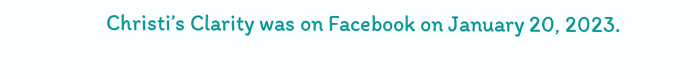Christi’s Clarity was on Facebook on January 20, 2023.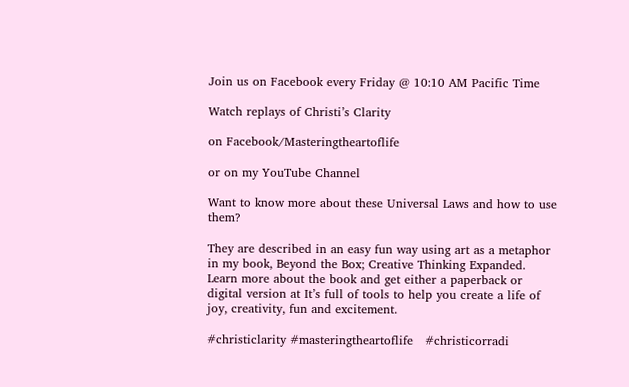Join us on Facebook every Friday @ 10:10 AM Pacific Time

Watch replays of Christi’s Clarity

on Facebook/Masteringtheartoflife

or on my YouTube Channel

Want to know more about these Universal Laws and how to use them?

They are described in an easy fun way using art as a metaphor in my book, Beyond the Box; Creative Thinking Expanded. Learn more about the book and get either a paperback or digital version at It’s full of tools to help you create a life of joy, creativity, fun and excitement.

#christiclarity #masteringtheartoflife   #christicorradi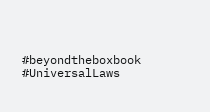#beyondtheboxbook   #UniversalLaws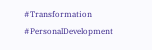#Transformation #PersonalDevelopment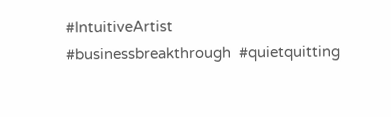#IntuitiveArtist    #businessbreakthrough  #quietquitting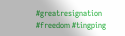#greatresignation #freedom #tingping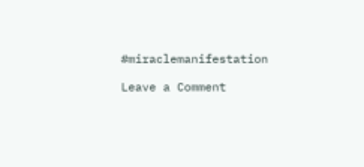#miraclemanifestation

Leave a Comment